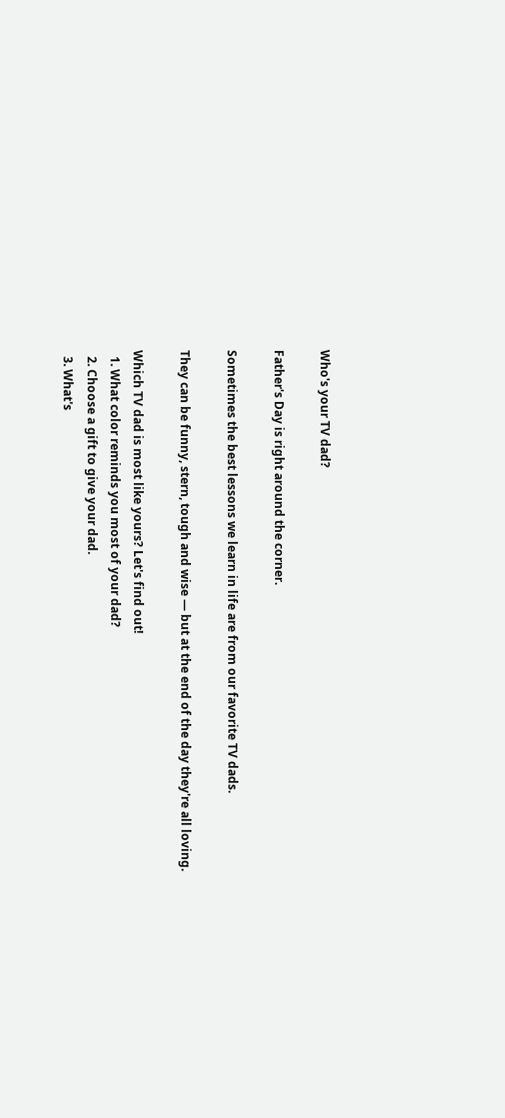Who's your TV dad?

Father's Day is right around the corner.

Sometimes the best lessons we learn in life are from our favorite TV dads.

They can be funny, stern, tough and wise — but at the end of the day they're all loving.

Which TV dad is most like yours? Let's find out!
  1. What color reminds you most of your dad?
  2. Choose a gift to give your dad.
  3. What's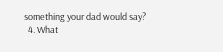something your dad would say?
  4. What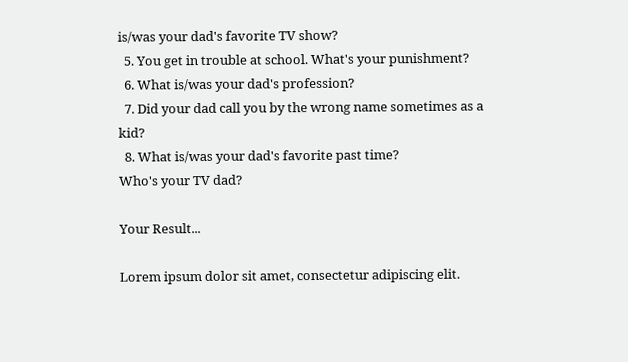is/was your dad's favorite TV show?
  5. You get in trouble at school. What's your punishment?
  6. What is/was your dad's profession?
  7. Did your dad call you by the wrong name sometimes as a kid?
  8. What is/was your dad's favorite past time?
Who's your TV dad?

Your Result...

Lorem ipsum dolor sit amet, consectetur adipiscing elit.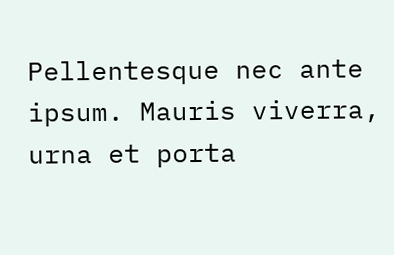Pellentesque nec ante ipsum. Mauris viverra, urna et porta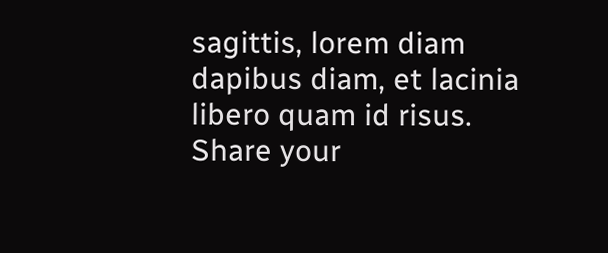sagittis, lorem diam dapibus diam, et lacinia libero quam id risus.
Share your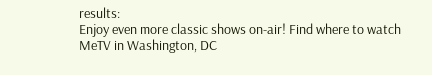results:
Enjoy even more classic shows on-air! Find where to watch MeTV in Washington, DC